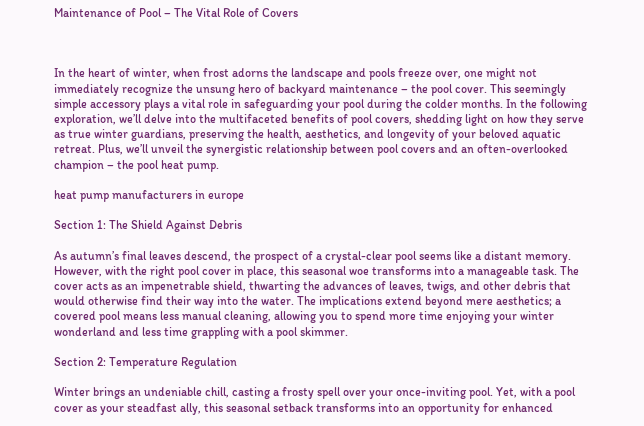Maintenance of Pool – The Vital Role of Covers



In the heart of winter, when frost adorns the landscape and pools freeze over, one might not immediately recognize the unsung hero of backyard maintenance – the pool cover. This seemingly simple accessory plays a vital role in safeguarding your pool during the colder months. In the following exploration, we’ll delve into the multifaceted benefits of pool covers, shedding light on how they serve as true winter guardians, preserving the health, aesthetics, and longevity of your beloved aquatic retreat. Plus, we’ll unveil the synergistic relationship between pool covers and an often-overlooked champion – the pool heat pump.

heat pump manufacturers in europe

Section 1: The Shield Against Debris

As autumn’s final leaves descend, the prospect of a crystal-clear pool seems like a distant memory. However, with the right pool cover in place, this seasonal woe transforms into a manageable task. The cover acts as an impenetrable shield, thwarting the advances of leaves, twigs, and other debris that would otherwise find their way into the water. The implications extend beyond mere aesthetics; a covered pool means less manual cleaning, allowing you to spend more time enjoying your winter wonderland and less time grappling with a pool skimmer.

Section 2: Temperature Regulation

Winter brings an undeniable chill, casting a frosty spell over your once-inviting pool. Yet, with a pool cover as your steadfast ally, this seasonal setback transforms into an opportunity for enhanced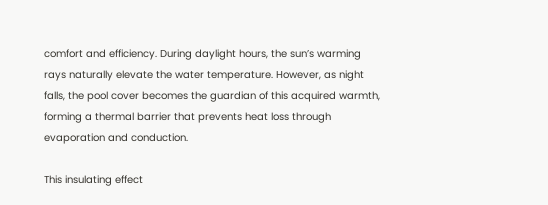comfort and efficiency. During daylight hours, the sun’s warming rays naturally elevate the water temperature. However, as night falls, the pool cover becomes the guardian of this acquired warmth, forming a thermal barrier that prevents heat loss through evaporation and conduction.

This insulating effect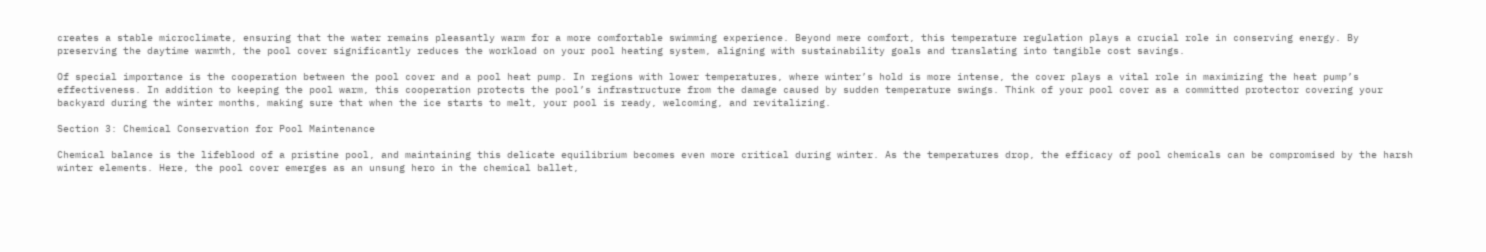creates a stable microclimate, ensuring that the water remains pleasantly warm for a more comfortable swimming experience. Beyond mere comfort, this temperature regulation plays a crucial role in conserving energy. By preserving the daytime warmth, the pool cover significantly reduces the workload on your pool heating system, aligning with sustainability goals and translating into tangible cost savings.

Of special importance is the cooperation between the pool cover and a pool heat pump. In regions with lower temperatures, where winter’s hold is more intense, the cover plays a vital role in maximizing the heat pump’s effectiveness. In addition to keeping the pool warm, this cooperation protects the pool’s infrastructure from the damage caused by sudden temperature swings. Think of your pool cover as a committed protector covering your backyard during the winter months, making sure that when the ice starts to melt, your pool is ready, welcoming, and revitalizing.

Section 3: Chemical Conservation for Pool Maintenance

Chemical balance is the lifeblood of a pristine pool, and maintaining this delicate equilibrium becomes even more critical during winter. As the temperatures drop, the efficacy of pool chemicals can be compromised by the harsh winter elements. Here, the pool cover emerges as an unsung hero in the chemical ballet,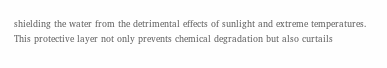shielding the water from the detrimental effects of sunlight and extreme temperatures. This protective layer not only prevents chemical degradation but also curtails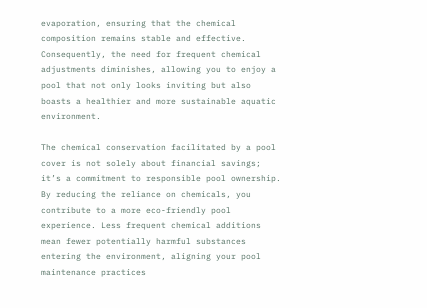evaporation, ensuring that the chemical composition remains stable and effective. Consequently, the need for frequent chemical adjustments diminishes, allowing you to enjoy a pool that not only looks inviting but also boasts a healthier and more sustainable aquatic environment.

The chemical conservation facilitated by a pool cover is not solely about financial savings; it’s a commitment to responsible pool ownership. By reducing the reliance on chemicals, you contribute to a more eco-friendly pool experience. Less frequent chemical additions mean fewer potentially harmful substances entering the environment, aligning your pool maintenance practices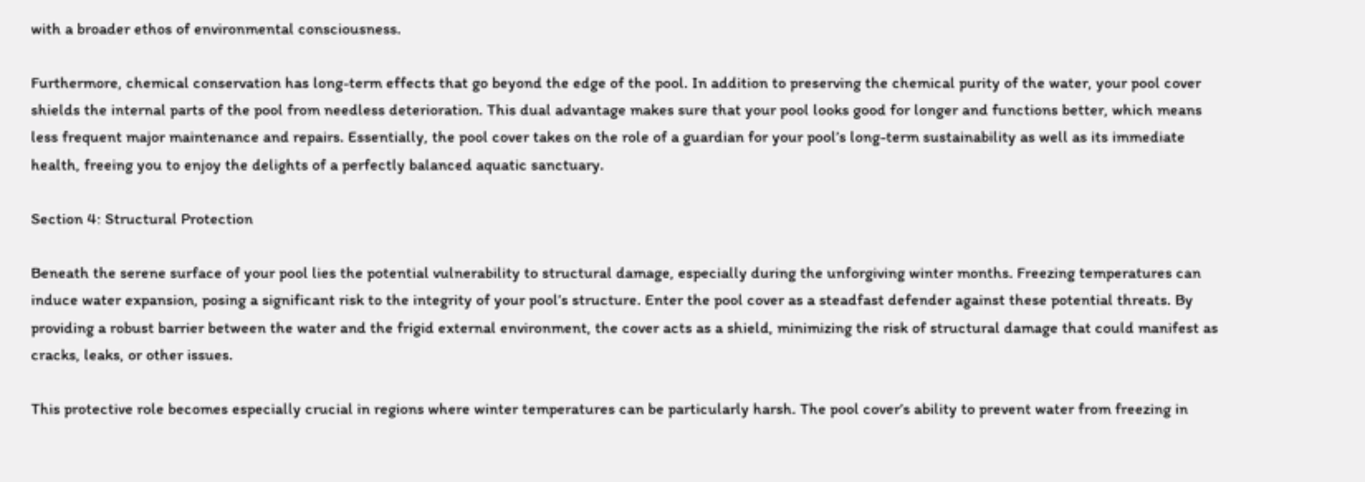with a broader ethos of environmental consciousness.

Furthermore, chemical conservation has long-term effects that go beyond the edge of the pool. In addition to preserving the chemical purity of the water, your pool cover shields the internal parts of the pool from needless deterioration. This dual advantage makes sure that your pool looks good for longer and functions better, which means less frequent major maintenance and repairs. Essentially, the pool cover takes on the role of a guardian for your pool’s long-term sustainability as well as its immediate health, freeing you to enjoy the delights of a perfectly balanced aquatic sanctuary.

Section 4: Structural Protection

Beneath the serene surface of your pool lies the potential vulnerability to structural damage, especially during the unforgiving winter months. Freezing temperatures can induce water expansion, posing a significant risk to the integrity of your pool’s structure. Enter the pool cover as a steadfast defender against these potential threats. By providing a robust barrier between the water and the frigid external environment, the cover acts as a shield, minimizing the risk of structural damage that could manifest as cracks, leaks, or other issues.

This protective role becomes especially crucial in regions where winter temperatures can be particularly harsh. The pool cover’s ability to prevent water from freezing in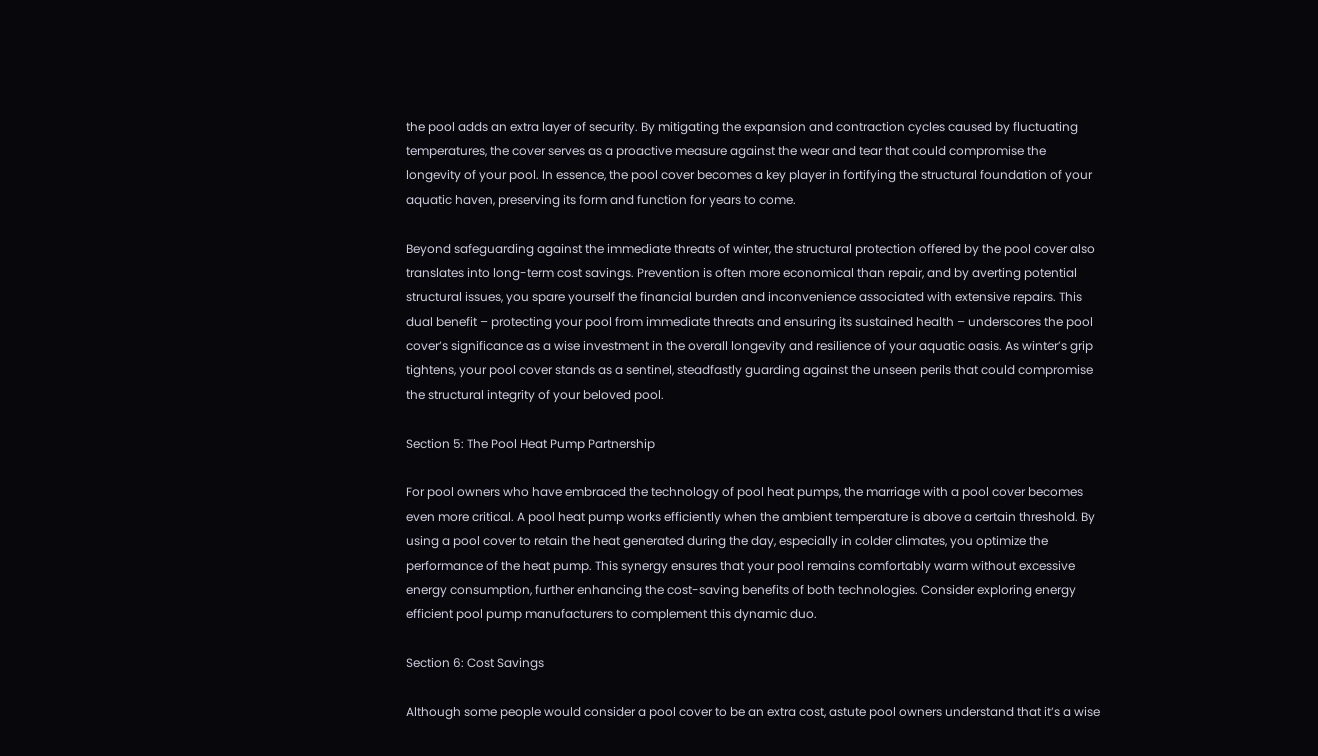the pool adds an extra layer of security. By mitigating the expansion and contraction cycles caused by fluctuating temperatures, the cover serves as a proactive measure against the wear and tear that could compromise the longevity of your pool. In essence, the pool cover becomes a key player in fortifying the structural foundation of your aquatic haven, preserving its form and function for years to come.

Beyond safeguarding against the immediate threats of winter, the structural protection offered by the pool cover also translates into long-term cost savings. Prevention is often more economical than repair, and by averting potential structural issues, you spare yourself the financial burden and inconvenience associated with extensive repairs. This dual benefit – protecting your pool from immediate threats and ensuring its sustained health – underscores the pool cover’s significance as a wise investment in the overall longevity and resilience of your aquatic oasis. As winter’s grip tightens, your pool cover stands as a sentinel, steadfastly guarding against the unseen perils that could compromise the structural integrity of your beloved pool.

Section 5: The Pool Heat Pump Partnership

For pool owners who have embraced the technology of pool heat pumps, the marriage with a pool cover becomes even more critical. A pool heat pump works efficiently when the ambient temperature is above a certain threshold. By using a pool cover to retain the heat generated during the day, especially in colder climates, you optimize the performance of the heat pump. This synergy ensures that your pool remains comfortably warm without excessive energy consumption, further enhancing the cost-saving benefits of both technologies. Consider exploring energy efficient pool pump manufacturers to complement this dynamic duo.

Section 6: Cost Savings

Although some people would consider a pool cover to be an extra cost, astute pool owners understand that it’s a wise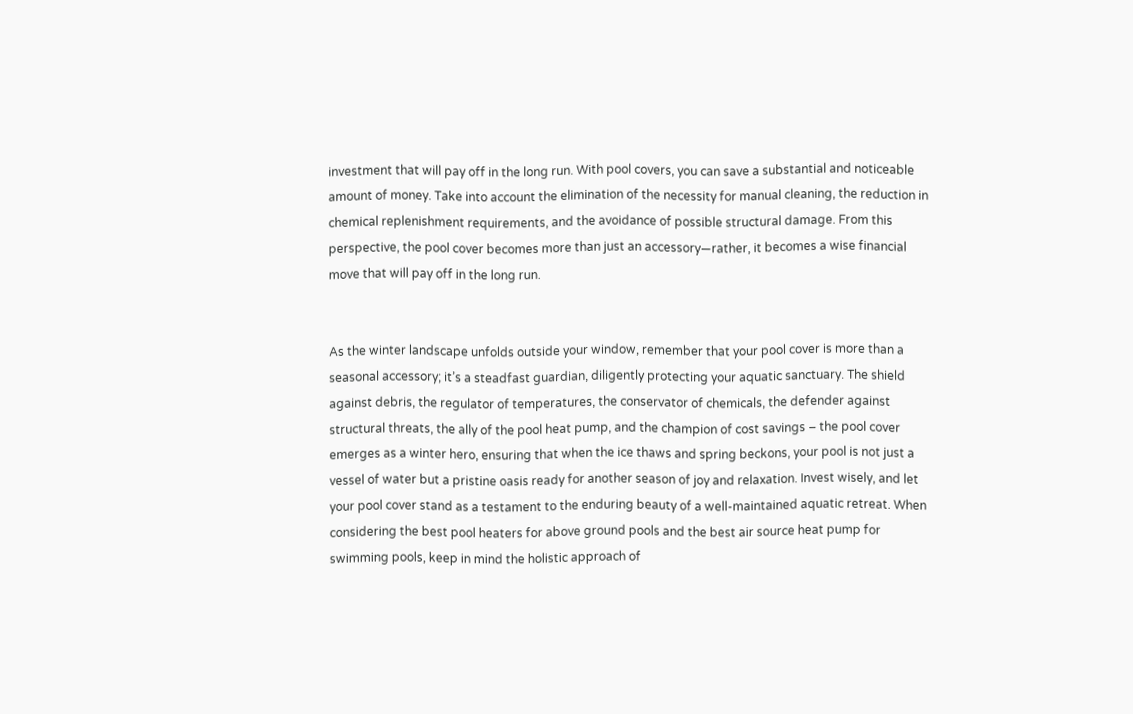investment that will pay off in the long run. With pool covers, you can save a substantial and noticeable amount of money. Take into account the elimination of the necessity for manual cleaning, the reduction in chemical replenishment requirements, and the avoidance of possible structural damage. From this perspective, the pool cover becomes more than just an accessory—rather, it becomes a wise financial move that will pay off in the long run.


As the winter landscape unfolds outside your window, remember that your pool cover is more than a seasonal accessory; it’s a steadfast guardian, diligently protecting your aquatic sanctuary. The shield against debris, the regulator of temperatures, the conservator of chemicals, the defender against structural threats, the ally of the pool heat pump, and the champion of cost savings – the pool cover emerges as a winter hero, ensuring that when the ice thaws and spring beckons, your pool is not just a vessel of water but a pristine oasis ready for another season of joy and relaxation. Invest wisely, and let your pool cover stand as a testament to the enduring beauty of a well-maintained aquatic retreat. When considering the best pool heaters for above ground pools and the best air source heat pump for swimming pools, keep in mind the holistic approach of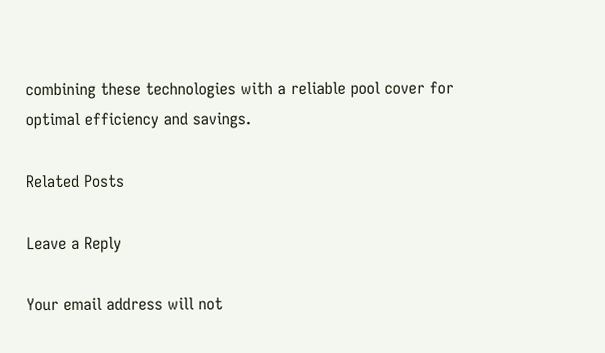combining these technologies with a reliable pool cover for optimal efficiency and savings.

Related Posts

Leave a Reply

Your email address will not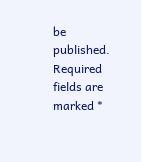be published. Required fields are marked *